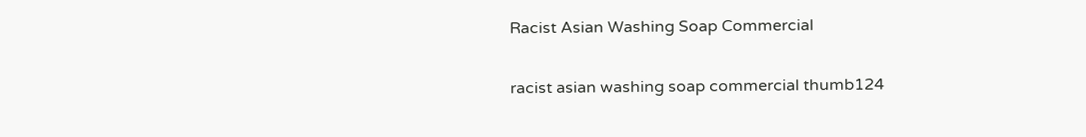Racist Asian Washing Soap Commercial

racist asian washing soap commercial thumb124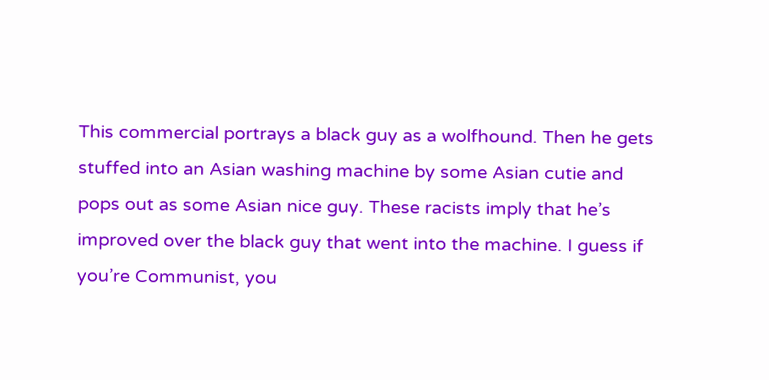This commercial portrays a black guy as a wolfhound. Then he gets stuffed into an Asian washing machine by some Asian cutie and pops out as some Asian nice guy. These racists imply that he’s improved over the black guy that went into the machine. I guess if you’re Communist, you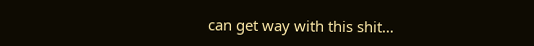can get way with this shit…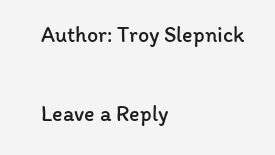Author: Troy Slepnick

Leave a Reply